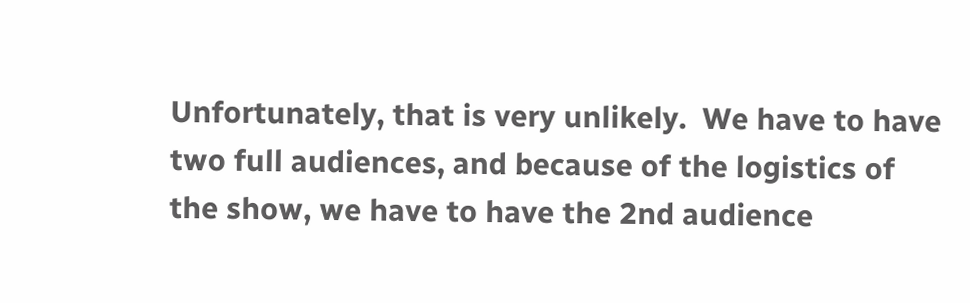Unfortunately, that is very unlikely.  We have to have two full audiences, and because of the logistics of the show, we have to have the 2nd audience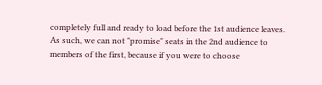completely full and ready to load before the 1st audience leaves.  As such, we can not "promise" seats in the 2nd audience to members of the first, because if you were to choose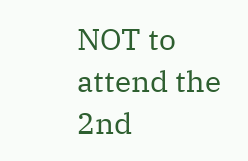NOT to attend the 2nd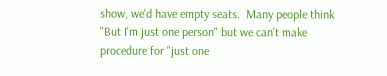show, we'd have empty seats.  Many people think "But I'm just one person" but we can't make procedure for "just one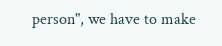person", we have to make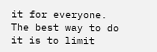it for everyone.  The best way to do it is to limit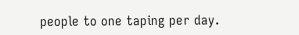people to one taping per day.